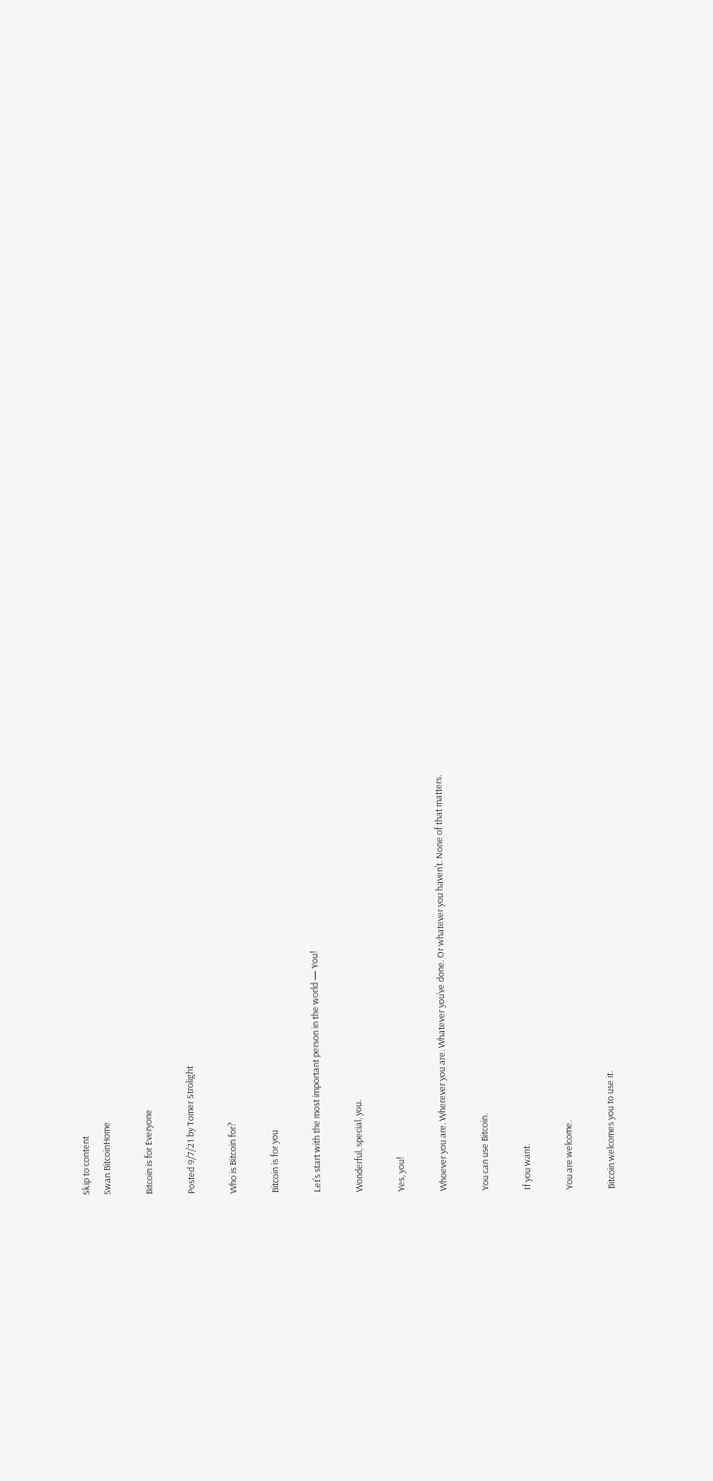Skip to content
Swan BitcoinHome

Bitcoin is for Everyone

Posted 9/7/21 by Tomer Strolight

Who is Bitcoin for?

Bitcoin is for you

Let’s start with the most important person in the world — You!

Wonderful, special, you.

Yes, you!

Whoever you are. Wherever you are. Whatever you’ve done. Or whatever you haven’t. None of that matters.

You can use Bitcoin.

If you want.

You are welcome.

Bitcoin welcomes you to use it.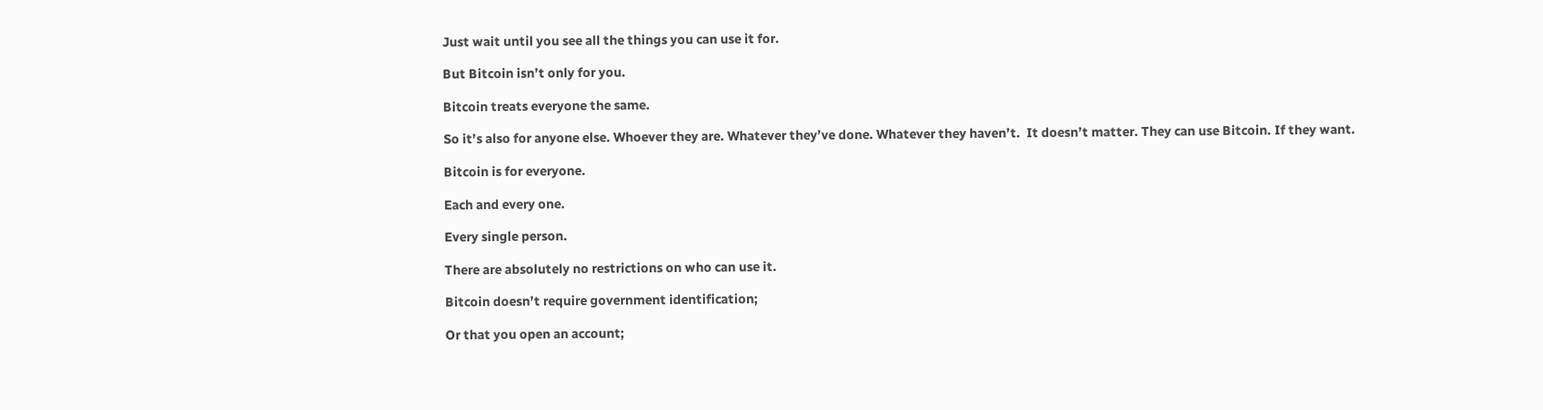Just wait until you see all the things you can use it for.

But Bitcoin isn’t only for you.

Bitcoin treats everyone the same.

So it’s also for anyone else. Whoever they are. Whatever they’ve done. Whatever they haven’t.  It doesn’t matter. They can use Bitcoin. If they want.

Bitcoin is for everyone.

Each and every one.

Every single person.

There are absolutely no restrictions on who can use it.

Bitcoin doesn’t require government identification;

Or that you open an account;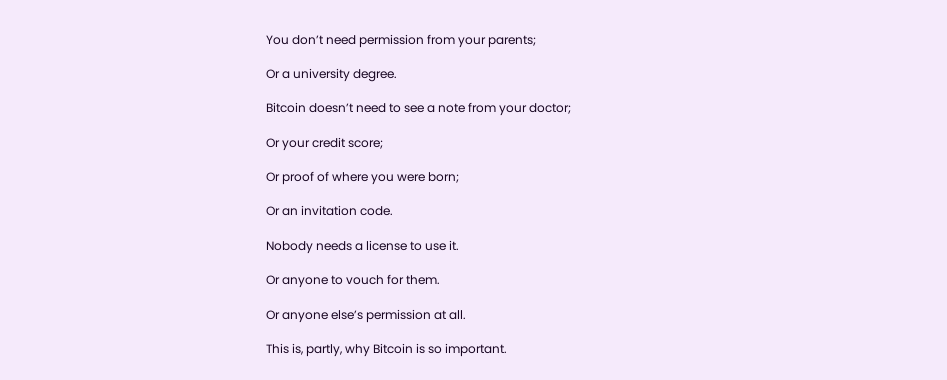You don’t need permission from your parents;

Or a university degree.

Bitcoin doesn’t need to see a note from your doctor;

Or your credit score;

Or proof of where you were born;

Or an invitation code.

Nobody needs a license to use it.

Or anyone to vouch for them.

Or anyone else’s permission at all.

This is, partly, why Bitcoin is so important.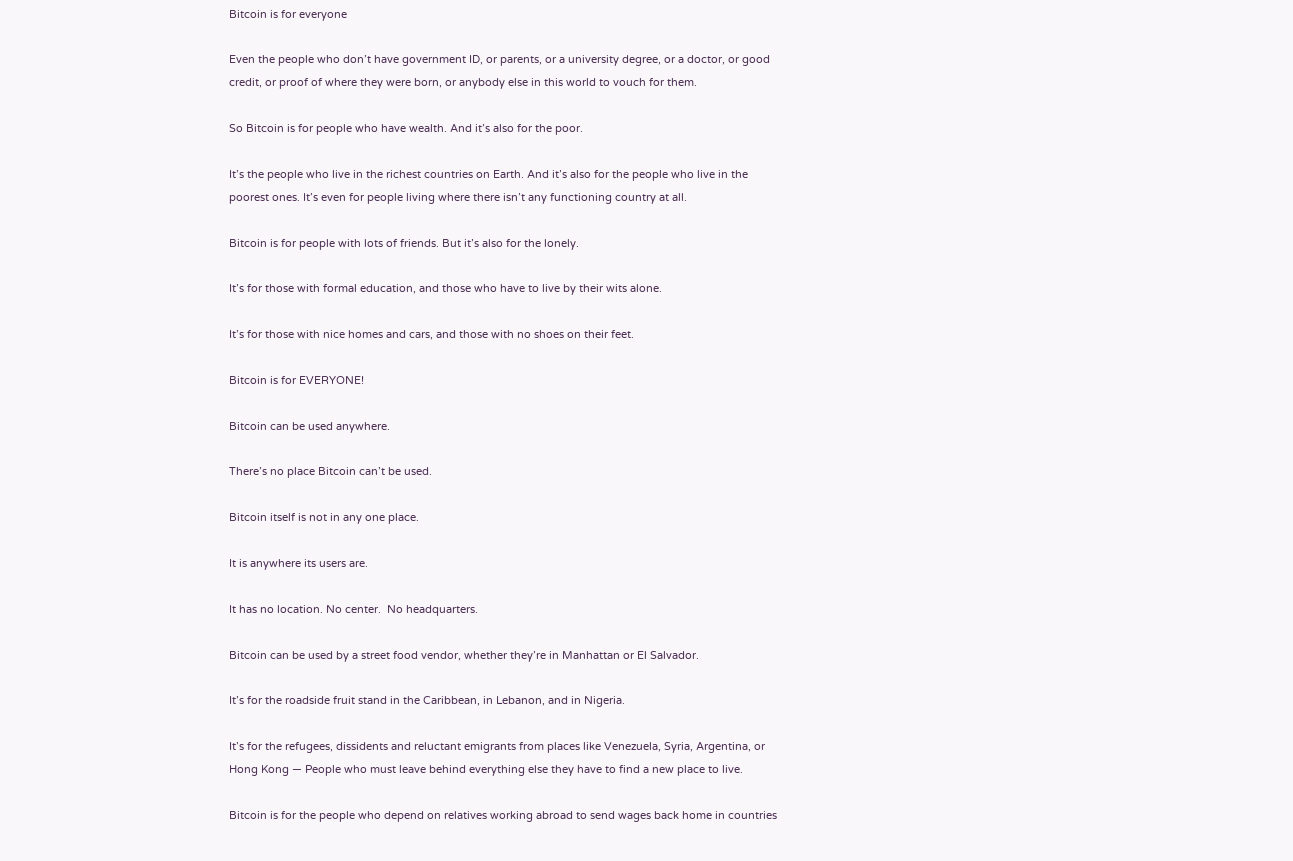Bitcoin is for everyone

Even the people who don’t have government ID, or parents, or a university degree, or a doctor, or good credit, or proof of where they were born, or anybody else in this world to vouch for them.

So Bitcoin is for people who have wealth. And it’s also for the poor.

It’s the people who live in the richest countries on Earth. And it’s also for the people who live in the poorest ones. It’s even for people living where there isn’t any functioning country at all.

Bitcoin is for people with lots of friends. But it’s also for the lonely.

It’s for those with formal education, and those who have to live by their wits alone.

It’s for those with nice homes and cars, and those with no shoes on their feet.

Bitcoin is for EVERYONE!

Bitcoin can be used anywhere.

There’s no place Bitcoin can’t be used.

Bitcoin itself is not in any one place.

It is anywhere its users are.

It has no location. No center.  No headquarters.

Bitcoin can be used by a street food vendor, whether they’re in Manhattan or El Salvador.

It’s for the roadside fruit stand in the Caribbean, in Lebanon, and in Nigeria.

It’s for the refugees, dissidents and reluctant emigrants from places like Venezuela, Syria, Argentina, or Hong Kong — People who must leave behind everything else they have to find a new place to live.

Bitcoin is for the people who depend on relatives working abroad to send wages back home in countries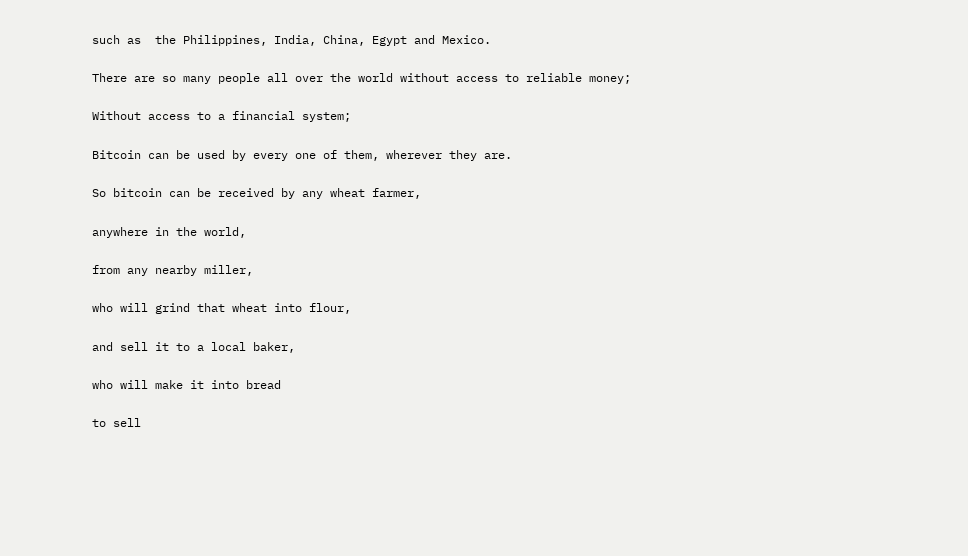such as  the Philippines, India, China, Egypt and Mexico.

There are so many people all over the world without access to reliable money;

Without access to a financial system;

Bitcoin can be used by every one of them, wherever they are.

So bitcoin can be received by any wheat farmer,

anywhere in the world,

from any nearby miller,

who will grind that wheat into flour,

and sell it to a local baker,

who will make it into bread

to sell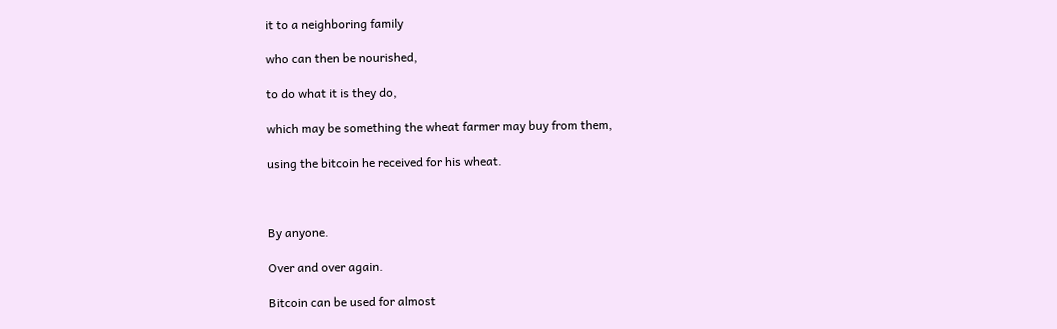it to a neighboring family

who can then be nourished,

to do what it is they do,

which may be something the wheat farmer may buy from them,

using the bitcoin he received for his wheat.



By anyone.

Over and over again.

Bitcoin can be used for almost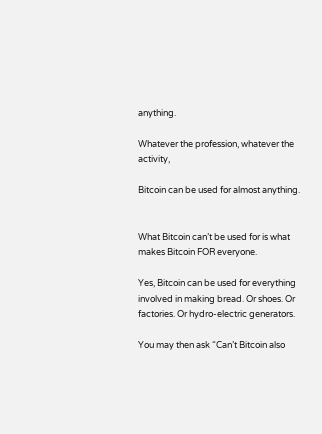anything.

Whatever the profession, whatever the activity,

Bitcoin can be used for almost anything.


What Bitcoin can’t be used for is what makes Bitcoin FOR everyone.

Yes, Bitcoin can be used for everything involved in making bread. Or shoes. Or factories. Or hydro-electric generators.

You may then ask “Can’t Bitcoin also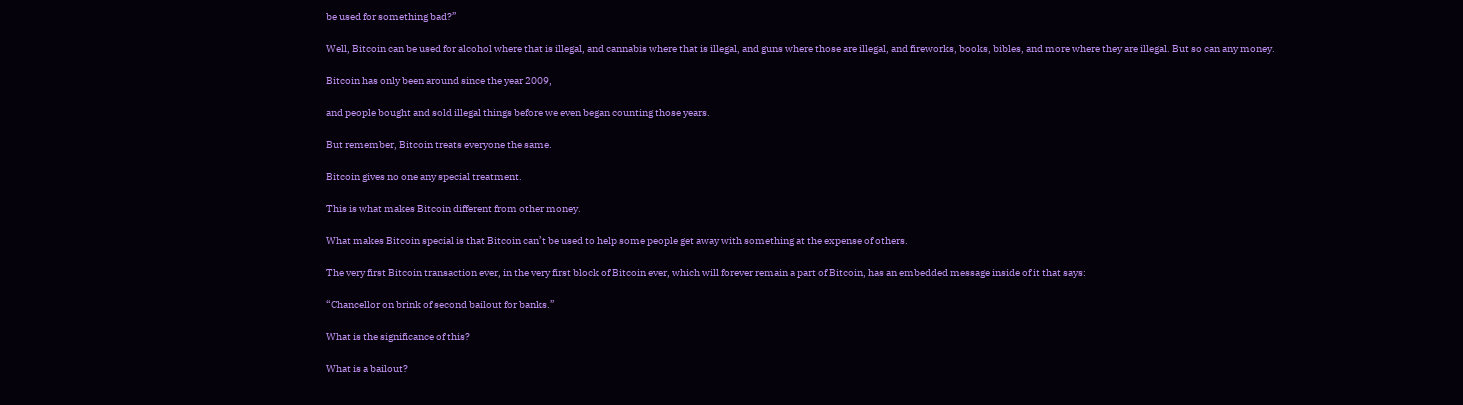be used for something bad?”

Well, Bitcoin can be used for alcohol where that is illegal, and cannabis where that is illegal, and guns where those are illegal, and fireworks, books, bibles, and more where they are illegal. But so can any money.

Bitcoin has only been around since the year 2009,

and people bought and sold illegal things before we even began counting those years.

But remember, Bitcoin treats everyone the same.

Bitcoin gives no one any special treatment.

This is what makes Bitcoin different from other money.

What makes Bitcoin special is that Bitcoin can’t be used to help some people get away with something at the expense of others.

The very first Bitcoin transaction ever, in the very first block of Bitcoin ever, which will forever remain a part of Bitcoin, has an embedded message inside of it that says:

“Chancellor on brink of second bailout for banks.”

What is the significance of this?

What is a bailout?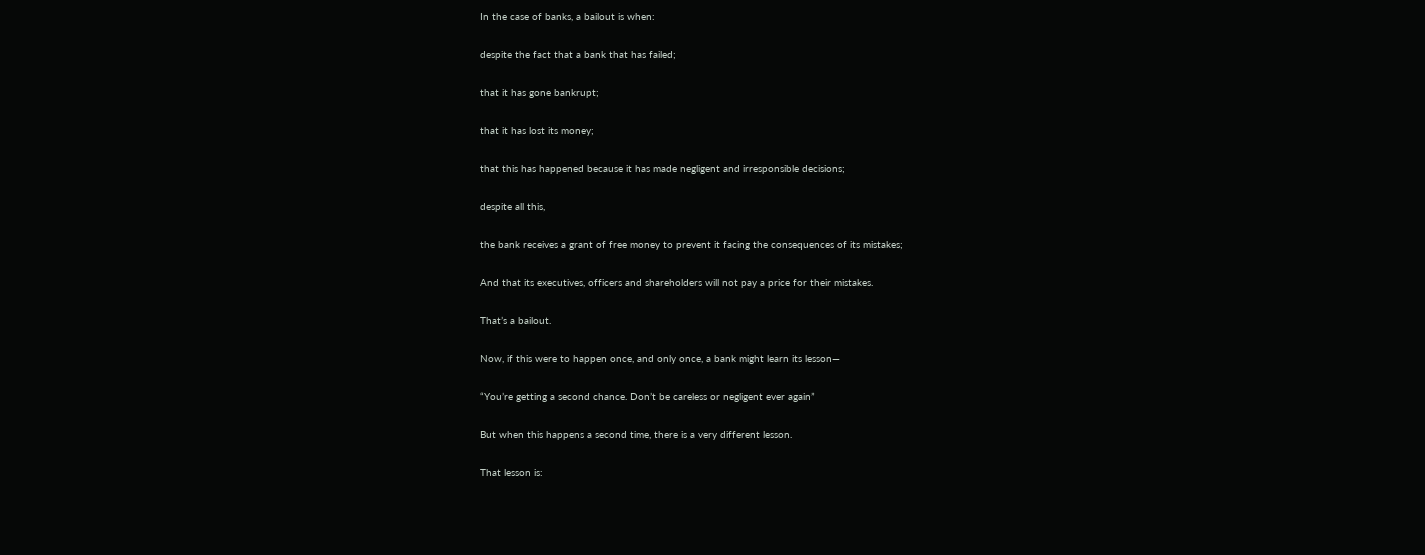In the case of banks, a bailout is when:

despite the fact that a bank that has failed;

that it has gone bankrupt;

that it has lost its money;

that this has happened because it has made negligent and irresponsible decisions;

despite all this,

the bank receives a grant of free money to prevent it facing the consequences of its mistakes;

And that its executives, officers and shareholders will not pay a price for their mistakes.

That’s a bailout.

Now, if this were to happen once, and only once, a bank might learn its lesson—

“You’re getting a second chance. Don’t be careless or negligent ever again”

But when this happens a second time, there is a very different lesson.

That lesson is: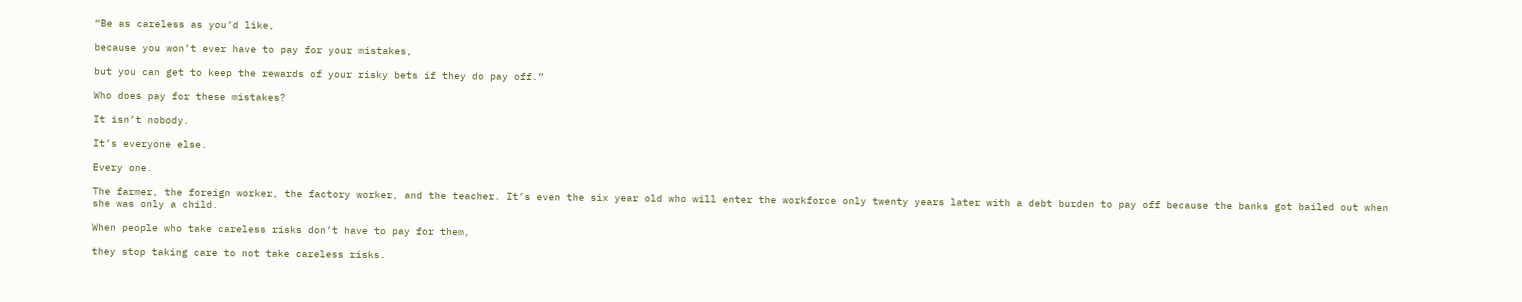“Be as careless as you’d like,

because you won’t ever have to pay for your mistakes,

but you can get to keep the rewards of your risky bets if they do pay off.”

Who does pay for these mistakes?

It isn’t nobody.

It’s everyone else.

Every one.

The farmer, the foreign worker, the factory worker, and the teacher. It’s even the six year old who will enter the workforce only twenty years later with a debt burden to pay off because the banks got bailed out when she was only a child.

When people who take careless risks don’t have to pay for them,

they stop taking care to not take careless risks.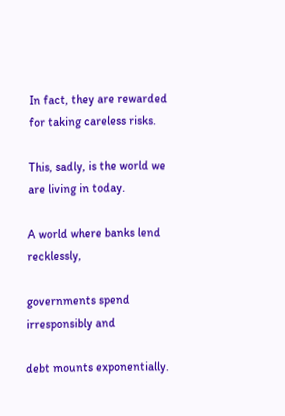In fact, they are rewarded for taking careless risks.

This, sadly, is the world we are living in today.

A world where banks lend recklessly,

governments spend irresponsibly and

debt mounts exponentially.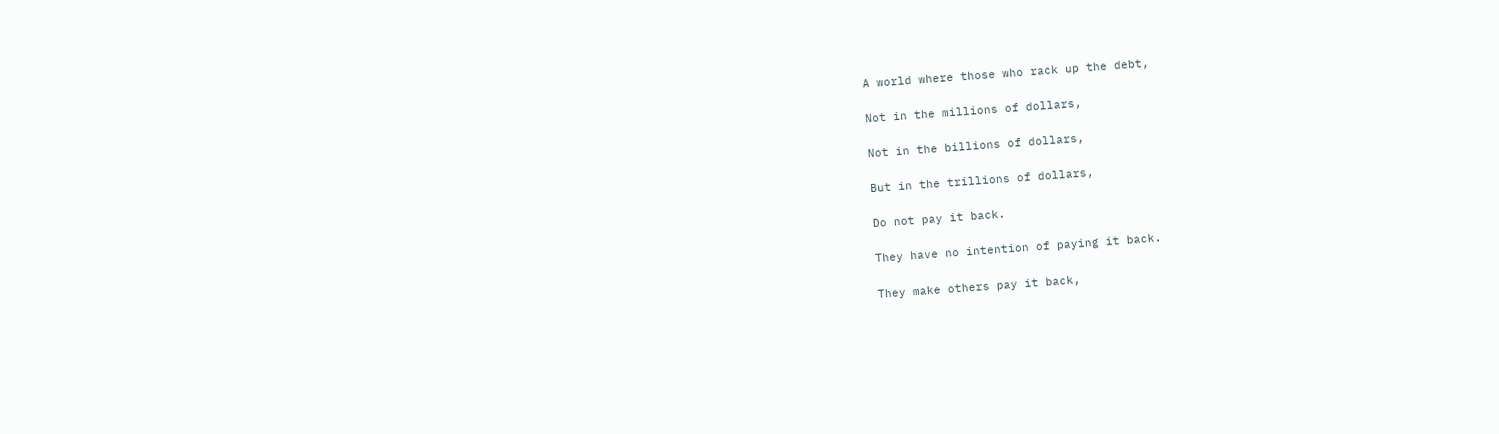A world where those who rack up the debt,

Not in the millions of dollars,

Not in the billions of dollars,

But in the trillions of dollars,

Do not pay it back.

They have no intention of paying it back.

They make others pay it back,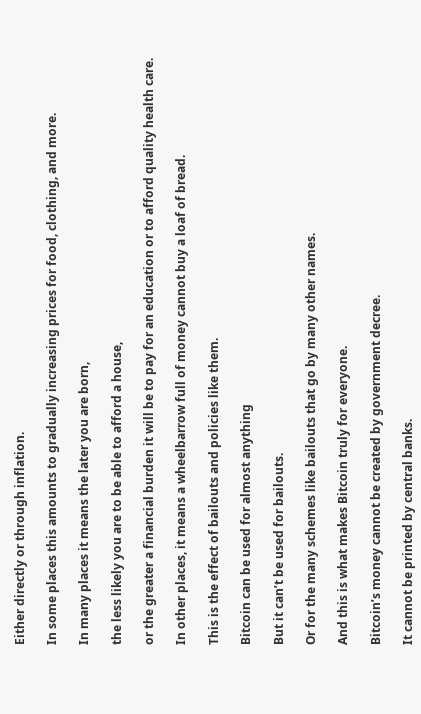Either directly or through inflation.

In some places this amounts to gradually increasing prices for food, clothing, and more.

In many places it means the later you are born,

the less likely you are to be able to afford a house,

or the greater a financial burden it will be to pay for an education or to afford quality health care.

In other places, it means a wheelbarrow full of money cannot buy a loaf of bread.

This is the effect of bailouts and policies like them.

Bitcoin can be used for almost anything

But it can’t be used for bailouts.

Or for the many schemes like bailouts that go by many other names.

And this is what makes Bitcoin truly for everyone.

Bitcoin’s money cannot be created by government decree.

It cannot be printed by central banks.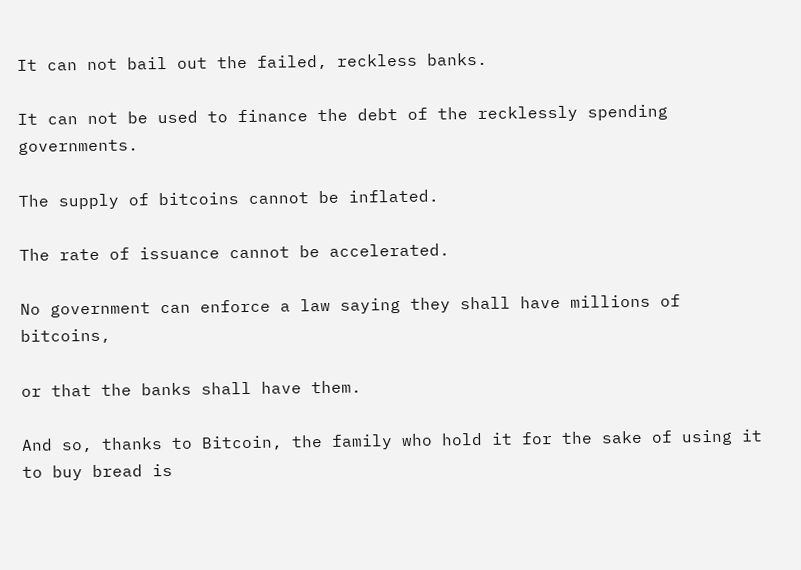It can not bail out the failed, reckless banks.

It can not be used to finance the debt of the recklessly spending governments.

The supply of bitcoins cannot be inflated.

The rate of issuance cannot be accelerated.

No government can enforce a law saying they shall have millions of bitcoins,

or that the banks shall have them.

And so, thanks to Bitcoin, the family who hold it for the sake of using it to buy bread is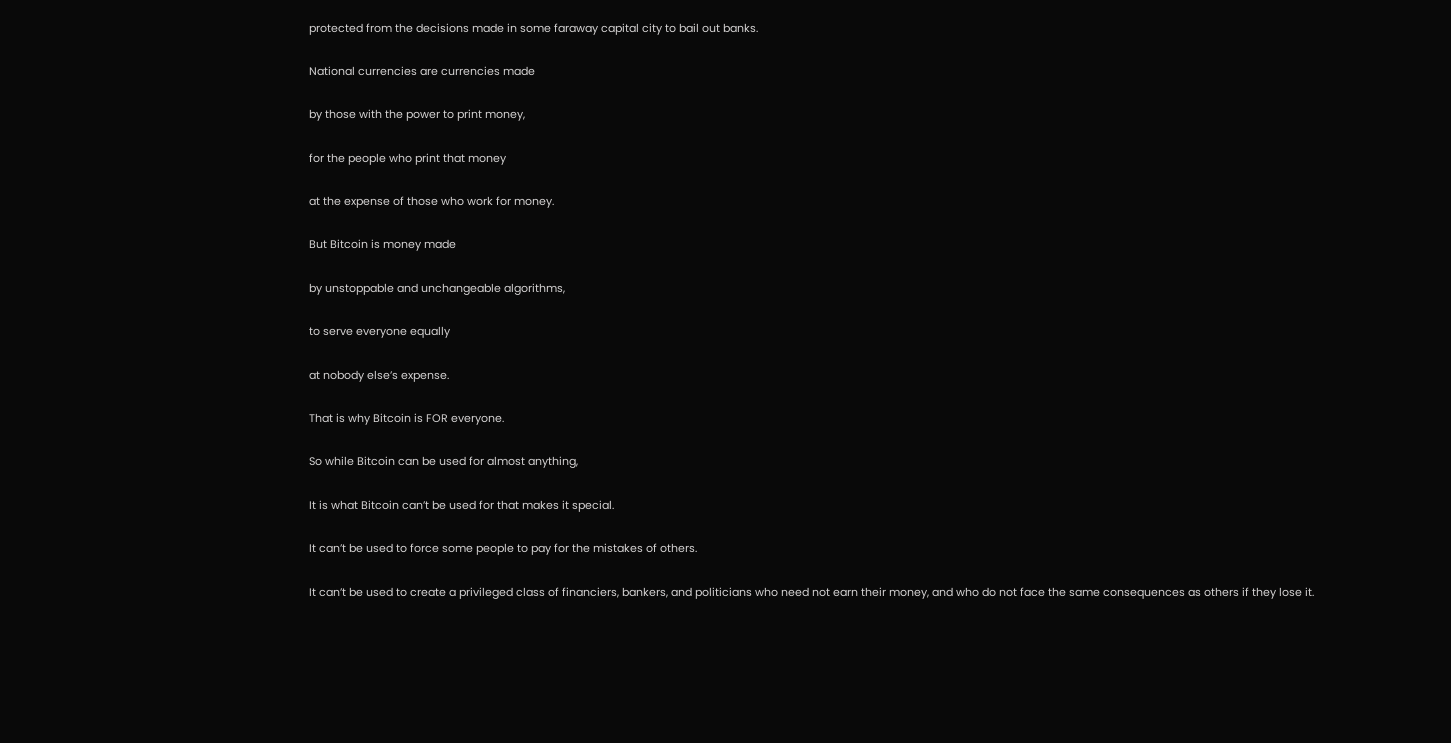protected from the decisions made in some faraway capital city to bail out banks.

National currencies are currencies made

by those with the power to print money,

for the people who print that money

at the expense of those who work for money.

But Bitcoin is money made

by unstoppable and unchangeable algorithms,

to serve everyone equally

at nobody else’s expense.

That is why Bitcoin is FOR everyone.

So while Bitcoin can be used for almost anything,

It is what Bitcoin can’t be used for that makes it special.

It can’t be used to force some people to pay for the mistakes of others.

It can’t be used to create a privileged class of financiers, bankers, and politicians who need not earn their money, and who do not face the same consequences as others if they lose it.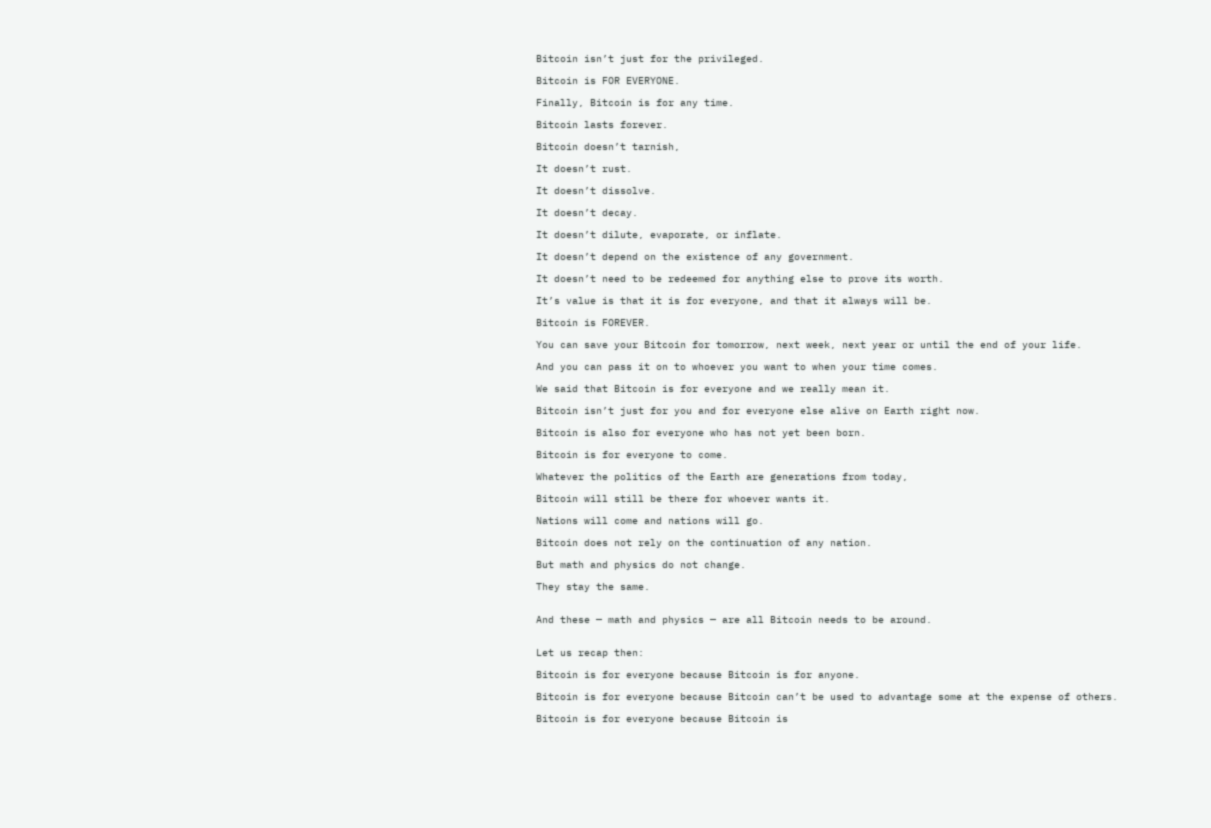Bitcoin isn’t just for the privileged.

Bitcoin is FOR EVERYONE.

Finally, Bitcoin is for any time.

Bitcoin lasts forever.

Bitcoin doesn’t tarnish,

It doesn’t rust.

It doesn’t dissolve.

It doesn’t decay.

It doesn’t dilute, evaporate, or inflate.

It doesn’t depend on the existence of any government.

It doesn’t need to be redeemed for anything else to prove its worth.

It’s value is that it is for everyone, and that it always will be.

Bitcoin is FOREVER.

You can save your Bitcoin for tomorrow, next week, next year or until the end of your life.

And you can pass it on to whoever you want to when your time comes.

We said that Bitcoin is for everyone and we really mean it.

Bitcoin isn’t just for you and for everyone else alive on Earth right now.

Bitcoin is also for everyone who has not yet been born.

Bitcoin is for everyone to come.

Whatever the politics of the Earth are generations from today,

Bitcoin will still be there for whoever wants it.

Nations will come and nations will go.

Bitcoin does not rely on the continuation of any nation.

But math and physics do not change.

They stay the same.


And these — math and physics — are all Bitcoin needs to be around.


Let us recap then:

Bitcoin is for everyone because Bitcoin is for anyone.

Bitcoin is for everyone because Bitcoin can’t be used to advantage some at the expense of others.

Bitcoin is for everyone because Bitcoin is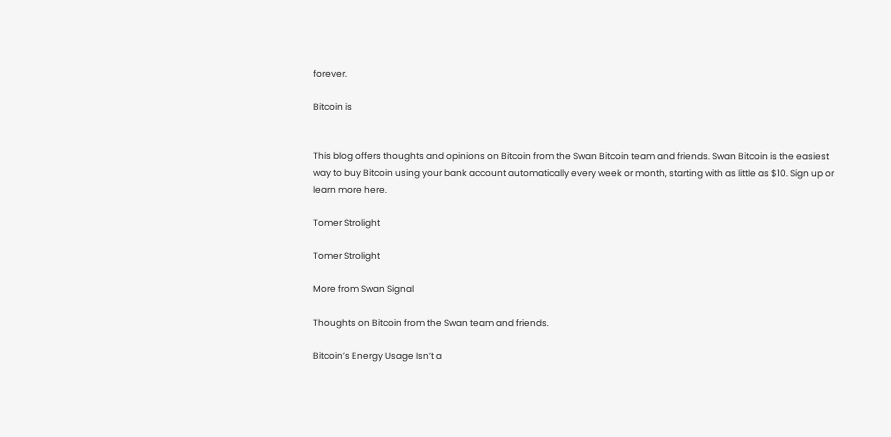forever.

Bitcoin is


This blog offers thoughts and opinions on Bitcoin from the Swan Bitcoin team and friends. Swan Bitcoin is the easiest way to buy Bitcoin using your bank account automatically every week or month, starting with as little as $10. Sign up or learn more here.

Tomer Strolight

Tomer Strolight

More from Swan Signal

Thoughts on Bitcoin from the Swan team and friends.

Bitcoin’s Energy Usage Isn’t a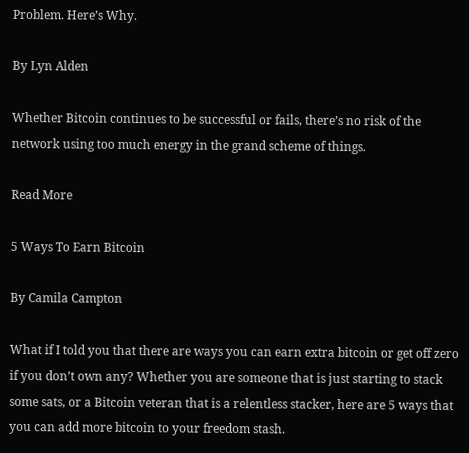Problem. Here’s Why.

By Lyn Alden

Whether Bitcoin continues to be successful or fails, there’s no risk of the network using too much energy in the grand scheme of things.

Read More

5 Ways To Earn Bitcoin

By Camila Campton

What if I told you that there are ways you can earn extra bitcoin or get off zero if you don’t own any? Whether you are someone that is just starting to stack some sats, or a Bitcoin veteran that is a relentless stacker, here are 5 ways that you can add more bitcoin to your freedom stash.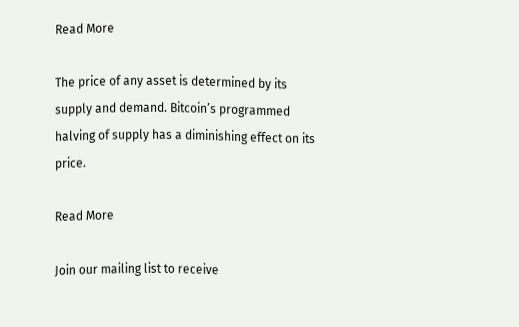Read More

The price of any asset is determined by its supply and demand. Bitcoin’s programmed halving of supply has a diminishing effect on its price.

Read More

Join our mailing list to receive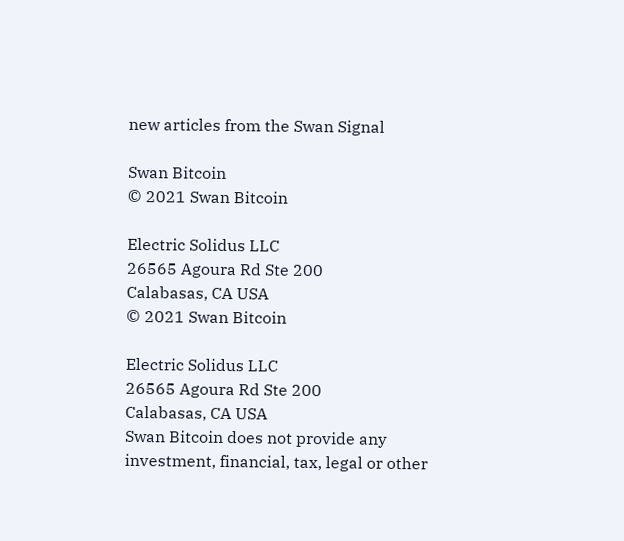new articles from the Swan Signal

Swan Bitcoin
© 2021 Swan Bitcoin

Electric Solidus LLC
26565 Agoura Rd Ste 200
Calabasas, CA USA
© 2021 Swan Bitcoin

Electric Solidus LLC
26565 Agoura Rd Ste 200
Calabasas, CA USA
Swan Bitcoin does not provide any investment, financial, tax, legal or other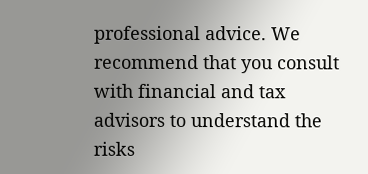professional advice. We recommend that you consult with financial and tax advisors to understand the risks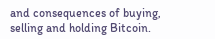and consequences of buying, selling and holding Bitcoin.